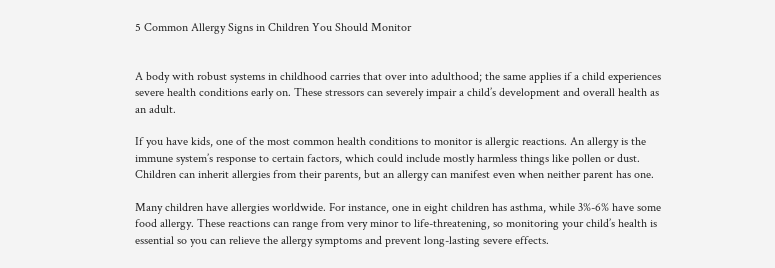5 Common Allergy Signs in Children You Should Monitor


A body with robust systems in childhood carries that over into adulthood; the same applies if a child experiences severe health conditions early on. These stressors can severely impair a child’s development and overall health as an adult.

If you have kids, one of the most common health conditions to monitor is allergic reactions. An allergy is the immune system’s response to certain factors, which could include mostly harmless things like pollen or dust. Children can inherit allergies from their parents, but an allergy can manifest even when neither parent has one.

Many children have allergies worldwide. For instance, one in eight children has asthma, while 3%-6% have some food allergy. These reactions can range from very minor to life-threatening, so monitoring your child’s health is essential so you can relieve the allergy symptoms and prevent long-lasting severe effects.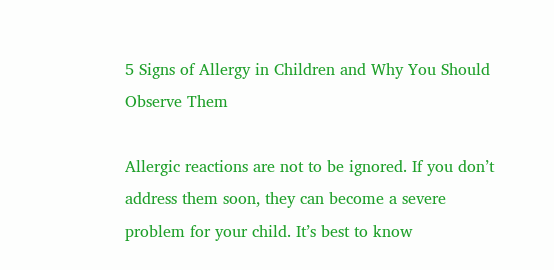5 Signs of Allergy in Children and Why You Should Observe Them

Allergic reactions are not to be ignored. If you don’t address them soon, they can become a severe problem for your child. It’s best to know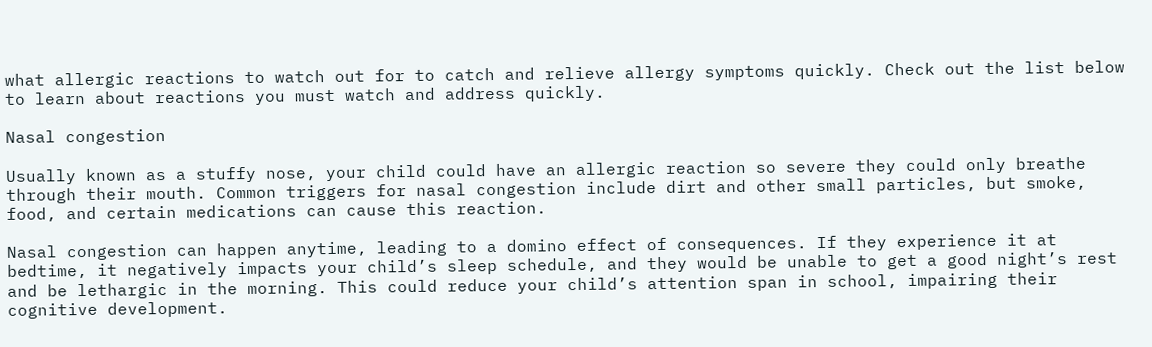what allergic reactions to watch out for to catch and relieve allergy symptoms quickly. Check out the list below to learn about reactions you must watch and address quickly.

Nasal congestion

Usually known as a stuffy nose, your child could have an allergic reaction so severe they could only breathe through their mouth. Common triggers for nasal congestion include dirt and other small particles, but smoke, food, and certain medications can cause this reaction.

Nasal congestion can happen anytime, leading to a domino effect of consequences. If they experience it at bedtime, it negatively impacts your child’s sleep schedule, and they would be unable to get a good night’s rest and be lethargic in the morning. This could reduce your child’s attention span in school, impairing their cognitive development.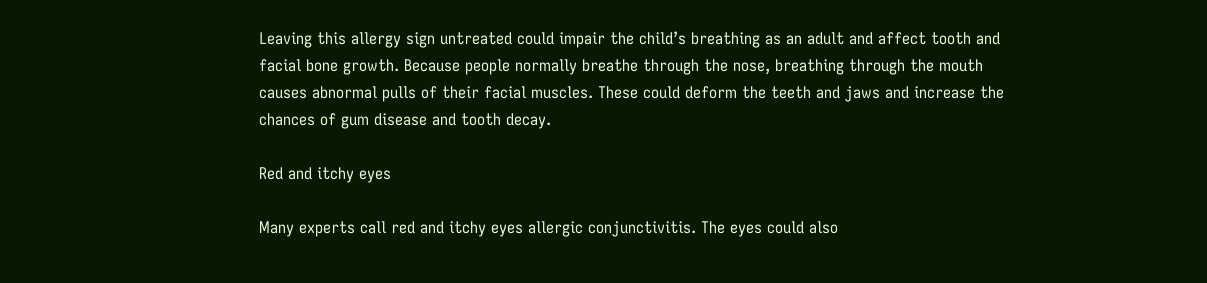Leaving this allergy sign untreated could impair the child’s breathing as an adult and affect tooth and facial bone growth. Because people normally breathe through the nose, breathing through the mouth causes abnormal pulls of their facial muscles. These could deform the teeth and jaws and increase the chances of gum disease and tooth decay.

Red and itchy eyes

Many experts call red and itchy eyes allergic conjunctivitis. The eyes could also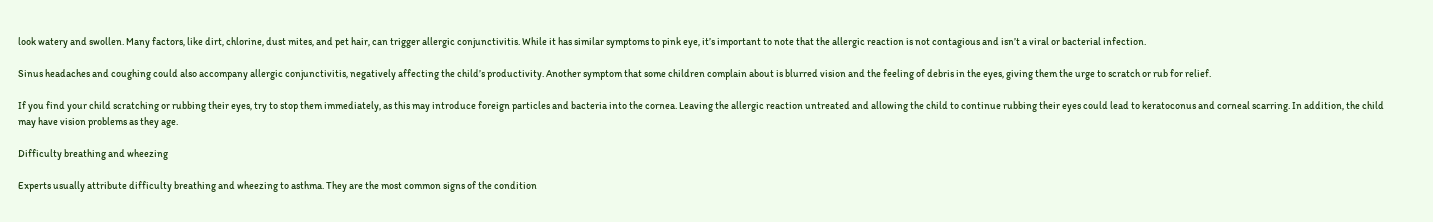look watery and swollen. Many factors, like dirt, chlorine, dust mites, and pet hair, can trigger allergic conjunctivitis. While it has similar symptoms to pink eye, it’s important to note that the allergic reaction is not contagious and isn’t a viral or bacterial infection.

Sinus headaches and coughing could also accompany allergic conjunctivitis, negatively affecting the child’s productivity. Another symptom that some children complain about is blurred vision and the feeling of debris in the eyes, giving them the urge to scratch or rub for relief.

If you find your child scratching or rubbing their eyes, try to stop them immediately, as this may introduce foreign particles and bacteria into the cornea. Leaving the allergic reaction untreated and allowing the child to continue rubbing their eyes could lead to keratoconus and corneal scarring. In addition, the child may have vision problems as they age.

Difficulty breathing and wheezing

Experts usually attribute difficulty breathing and wheezing to asthma. They are the most common signs of the condition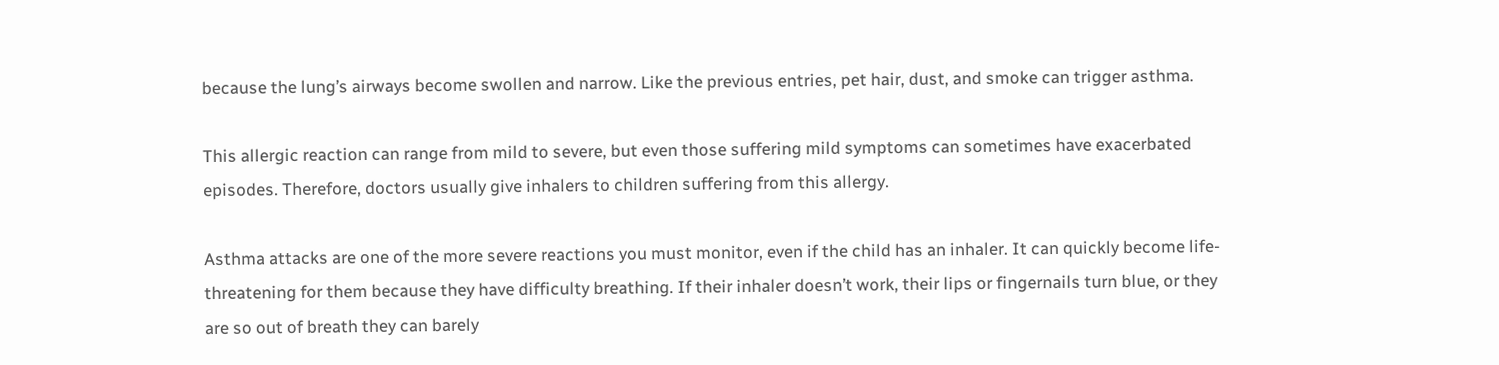because the lung’s airways become swollen and narrow. Like the previous entries, pet hair, dust, and smoke can trigger asthma.

This allergic reaction can range from mild to severe, but even those suffering mild symptoms can sometimes have exacerbated episodes. Therefore, doctors usually give inhalers to children suffering from this allergy.

Asthma attacks are one of the more severe reactions you must monitor, even if the child has an inhaler. It can quickly become life-threatening for them because they have difficulty breathing. If their inhaler doesn’t work, their lips or fingernails turn blue, or they are so out of breath they can barely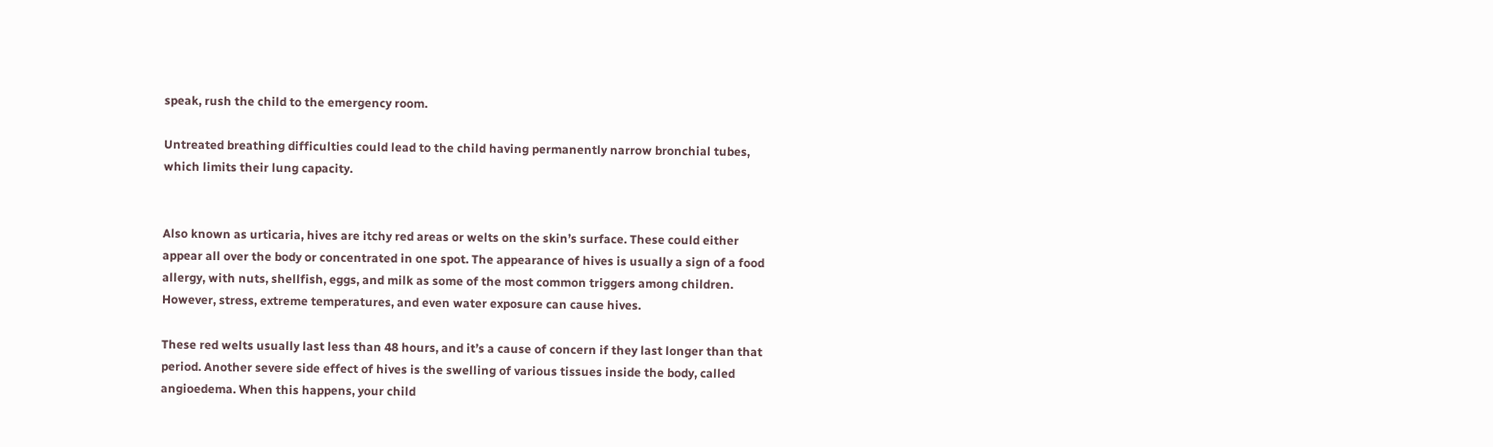speak, rush the child to the emergency room.

Untreated breathing difficulties could lead to the child having permanently narrow bronchial tubes, which limits their lung capacity.


Also known as urticaria, hives are itchy red areas or welts on the skin’s surface. These could either appear all over the body or concentrated in one spot. The appearance of hives is usually a sign of a food allergy, with nuts, shellfish, eggs, and milk as some of the most common triggers among children. However, stress, extreme temperatures, and even water exposure can cause hives.

These red welts usually last less than 48 hours, and it’s a cause of concern if they last longer than that period. Another severe side effect of hives is the swelling of various tissues inside the body, called angioedema. When this happens, your child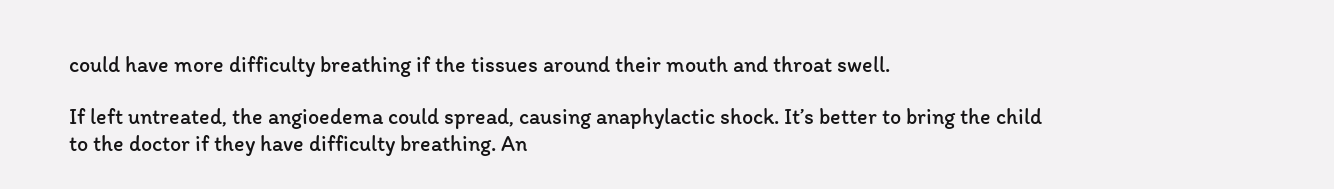could have more difficulty breathing if the tissues around their mouth and throat swell.

If left untreated, the angioedema could spread, causing anaphylactic shock. It’s better to bring the child to the doctor if they have difficulty breathing. An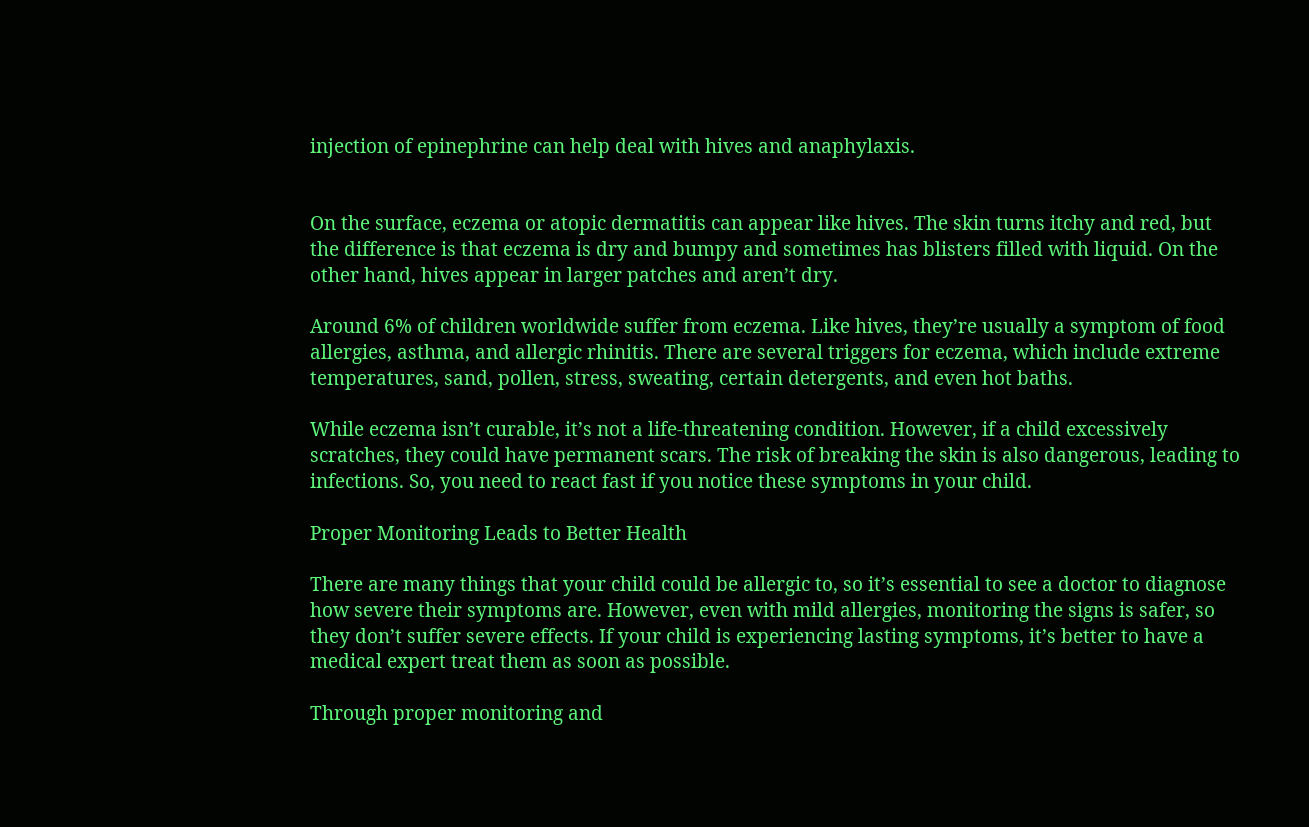injection of epinephrine can help deal with hives and anaphylaxis.


On the surface, eczema or atopic dermatitis can appear like hives. The skin turns itchy and red, but the difference is that eczema is dry and bumpy and sometimes has blisters filled with liquid. On the other hand, hives appear in larger patches and aren’t dry.

Around 6% of children worldwide suffer from eczema. Like hives, they’re usually a symptom of food allergies, asthma, and allergic rhinitis. There are several triggers for eczema, which include extreme temperatures, sand, pollen, stress, sweating, certain detergents, and even hot baths.

While eczema isn’t curable, it’s not a life-threatening condition. However, if a child excessively scratches, they could have permanent scars. The risk of breaking the skin is also dangerous, leading to infections. So, you need to react fast if you notice these symptoms in your child.

Proper Monitoring Leads to Better Health

There are many things that your child could be allergic to, so it’s essential to see a doctor to diagnose how severe their symptoms are. However, even with mild allergies, monitoring the signs is safer, so they don’t suffer severe effects. If your child is experiencing lasting symptoms, it’s better to have a medical expert treat them as soon as possible.

Through proper monitoring and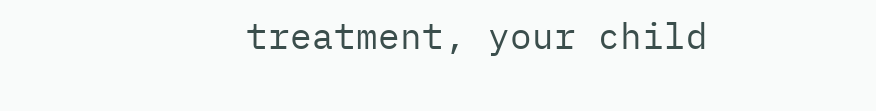treatment, your child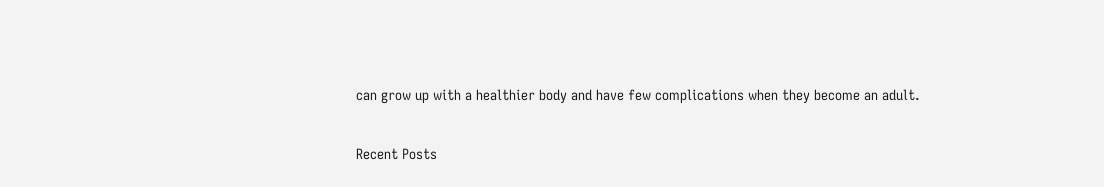can grow up with a healthier body and have few complications when they become an adult.

Recent Posts